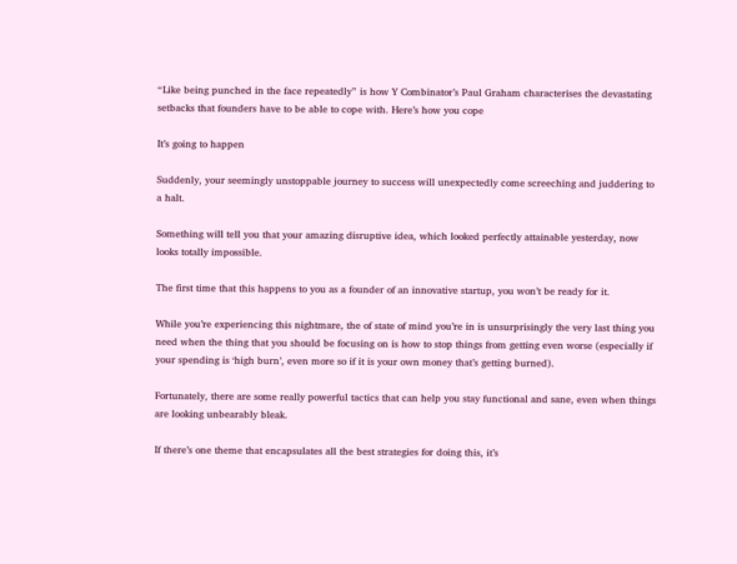“Like being punched in the face repeatedly” is how Y Combinator’s Paul Graham characterises the devastating setbacks that founders have to be able to cope with. Here’s how you cope

It’s going to happen

Suddenly, your seemingly unstoppable journey to success will unexpectedly come screeching and juddering to a halt.

Something will tell you that your amazing disruptive idea, which looked perfectly attainable yesterday, now looks totally impossible.

The first time that this happens to you as a founder of an innovative startup, you won’t be ready for it.

While you’re experiencing this nightmare, the of state of mind you’re in is unsurprisingly the very last thing you need when the thing that you should be focusing on is how to stop things from getting even worse (especially if your spending is ‘high burn’, even more so if it is your own money that’s getting burned).

Fortunately, there are some really powerful tactics that can help you stay functional and sane, even when things are looking unbearably bleak.

If there’s one theme that encapsulates all the best strategies for doing this, it’s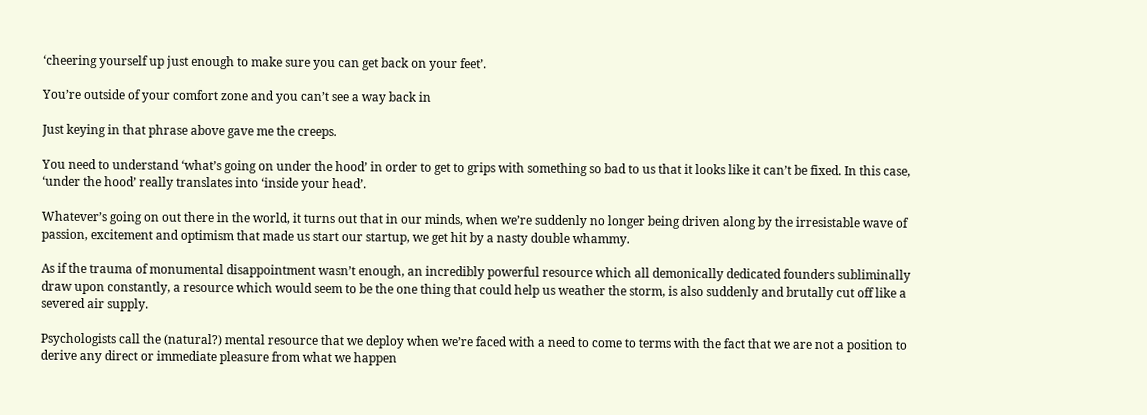‘cheering yourself up just enough to make sure you can get back on your feet’.

You’re outside of your comfort zone and you can’t see a way back in

Just keying in that phrase above gave me the creeps.

You need to understand ‘what’s going on under the hood’ in order to get to grips with something so bad to us that it looks like it can’t be fixed. In this case, ‘under the hood’ really translates into ‘inside your head’.

Whatever’s going on out there in the world, it turns out that in our minds, when we’re suddenly no longer being driven along by the irresistable wave of passion, excitement and optimism that made us start our startup, we get hit by a nasty double whammy.

As if the trauma of monumental disappointment wasn’t enough, an incredibly powerful resource which all demonically dedicated founders subliminally draw upon constantly, a resource which would seem to be the one thing that could help us weather the storm, is also suddenly and brutally cut off like a severed air supply.

Psychologists call the (natural?) mental resource that we deploy when we’re faced with a need to come to terms with the fact that we are not a position to derive any direct or immediate pleasure from what we happen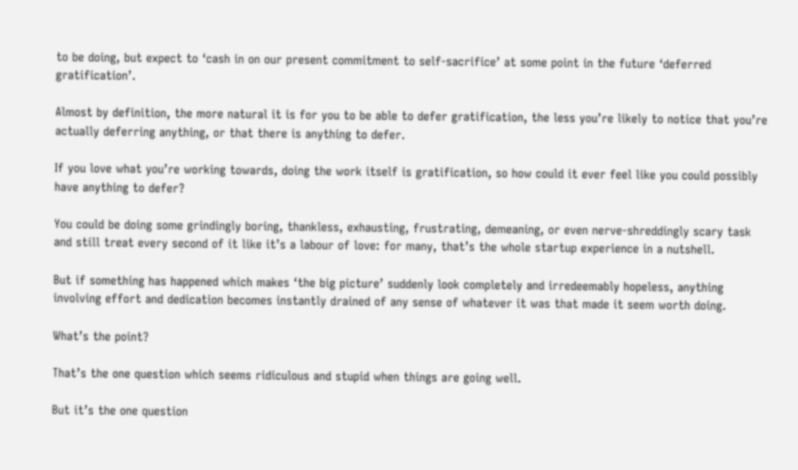to be doing, but expect to ‘cash in on our present commitment to self-sacrifice’ at some point in the future ‘deferred gratification’.

Almost by definition, the more natural it is for you to be able to defer gratification, the less you’re likely to notice that you’re actually deferring anything, or that there is anything to defer.

If you love what you’re working towards, doing the work itself is gratification, so how could it ever feel like you could possibly have anything to defer?

You could be doing some grindingly boring, thankless, exhausting, frustrating, demeaning, or even nerve-shreddingly scary task and still treat every second of it like it’s a labour of love: for many, that’s the whole startup experience in a nutshell.

But if something has happened which makes ‘the big picture’ suddenly look completely and irredeemably hopeless, anything involving effort and dedication becomes instantly drained of any sense of whatever it was that made it seem worth doing.

What’s the point?

That’s the one question which seems ridiculous and stupid when things are going well.

But it’s the one question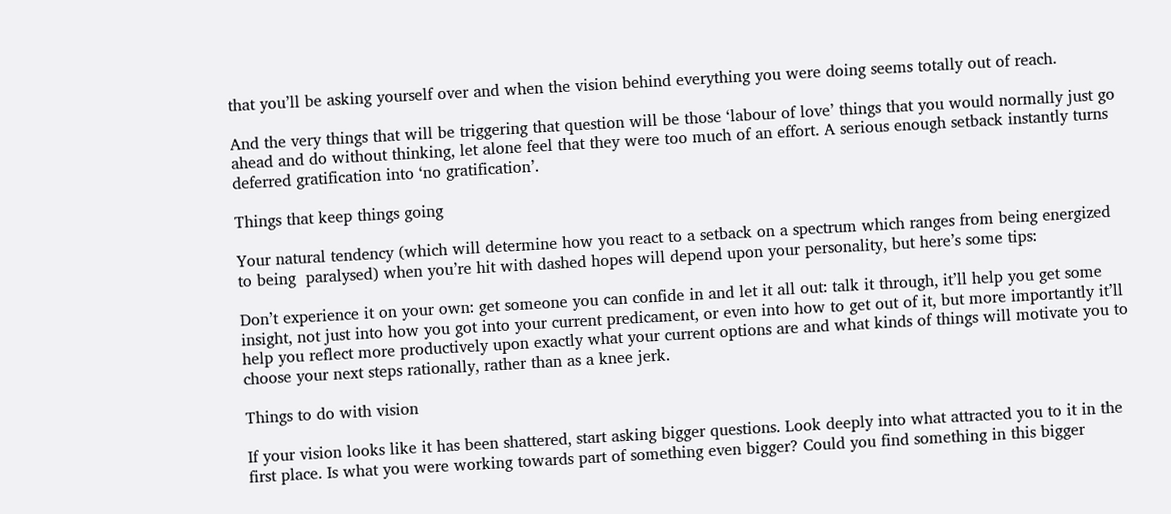that you’ll be asking yourself over and when the vision behind everything you were doing seems totally out of reach.

And the very things that will be triggering that question will be those ‘labour of love’ things that you would normally just go ahead and do without thinking, let alone feel that they were too much of an effort. A serious enough setback instantly turns deferred gratification into ‘no gratification’.

Things that keep things going

Your natural tendency (which will determine how you react to a setback on a spectrum which ranges from being energized to being  paralysed) when you’re hit with dashed hopes will depend upon your personality, but here’s some tips:

Don’t experience it on your own: get someone you can confide in and let it all out: talk it through, it’ll help you get some insight, not just into how you got into your current predicament, or even into how to get out of it, but more importantly it’ll help you reflect more productively upon exactly what your current options are and what kinds of things will motivate you to choose your next steps rationally, rather than as a knee jerk.

Things to do with vision

If your vision looks like it has been shattered, start asking bigger questions. Look deeply into what attracted you to it in the first place. Is what you were working towards part of something even bigger? Could you find something in this bigger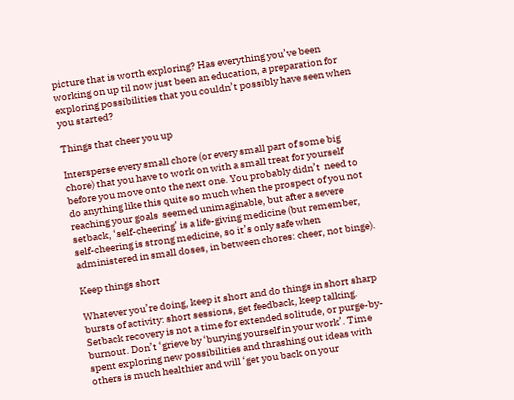picture that is worth exploring? Has everything you’ve been working on up til now just been an education, a preparation for exploring possibilities that you couldn’t possibly have seen when you started?

Things that cheer you up

Intersperse every small chore (or every small part of some big chore) that you have to work on with a small treat for yourself before you move onto the next one. You probably didn’t  need to do anything like this quite so much when the prospect of you not reaching your goals  seemed unimaginable, but after a severe setback, ‘self-cheering’ is a life-giving medicine (but remember, self-cheering is strong medicine, so it’s only safe when administered in small doses, in between chores: cheer, not binge).

Keep things short

Whatever you’re doing, keep it short and do things in short sharp bursts of activity: short sessions, get feedback, keep talking. Setback recovery is not a time for extended solitude, or purge-by-burnout. Don’t ‘grieve by ‘burying yourself in your work’. Time spent exploring new possibilities and thrashing out ideas with others is much healthier and will ‘get you back on your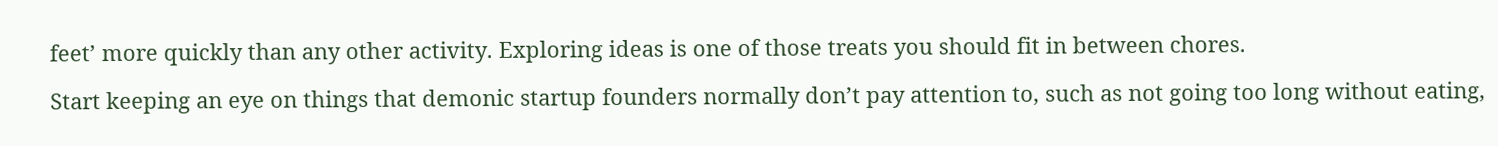feet’ more quickly than any other activity. Exploring ideas is one of those treats you should fit in between chores.

Start keeping an eye on things that demonic startup founders normally don’t pay attention to, such as not going too long without eating,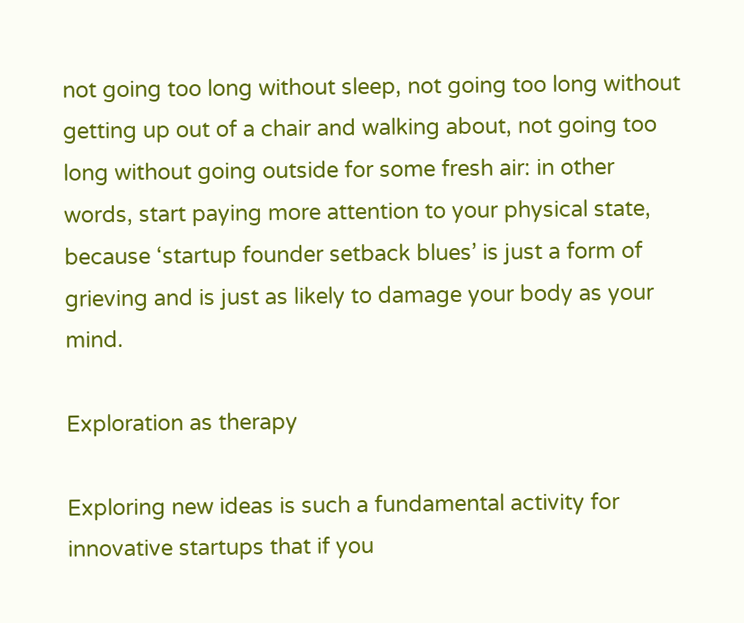not going too long without sleep, not going too long without getting up out of a chair and walking about, not going too long without going outside for some fresh air: in other words, start paying more attention to your physical state, because ‘startup founder setback blues’ is just a form of grieving and is just as likely to damage your body as your mind.

Exploration as therapy

Exploring new ideas is such a fundamental activity for innovative startups that if you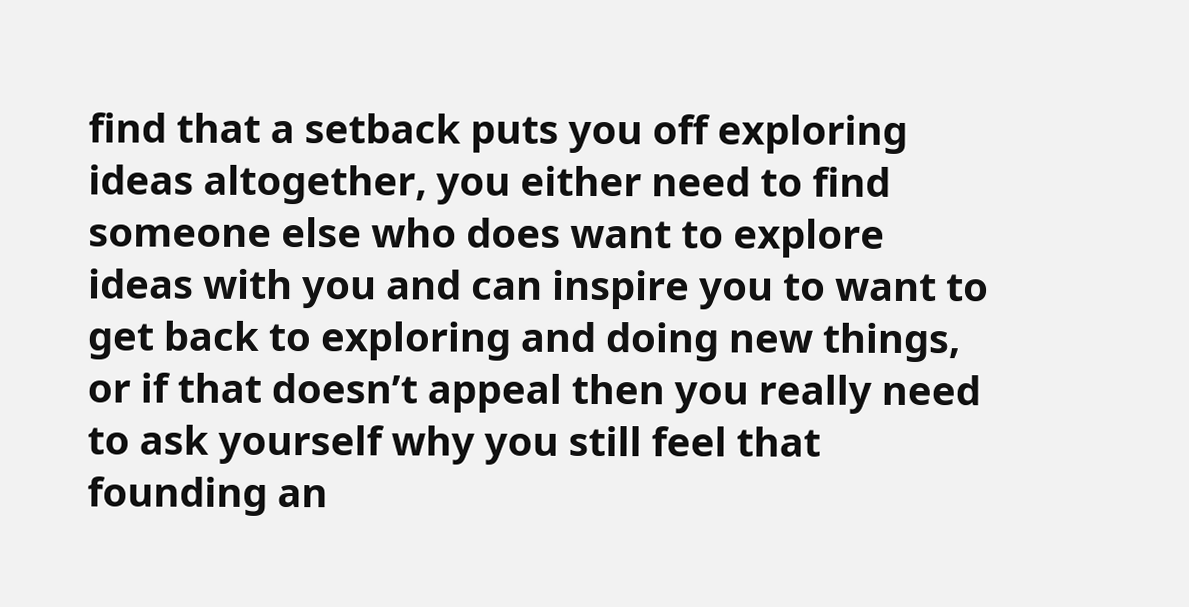find that a setback puts you off exploring ideas altogether, you either need to find someone else who does want to explore ideas with you and can inspire you to want to get back to exploring and doing new things, or if that doesn’t appeal then you really need to ask yourself why you still feel that founding an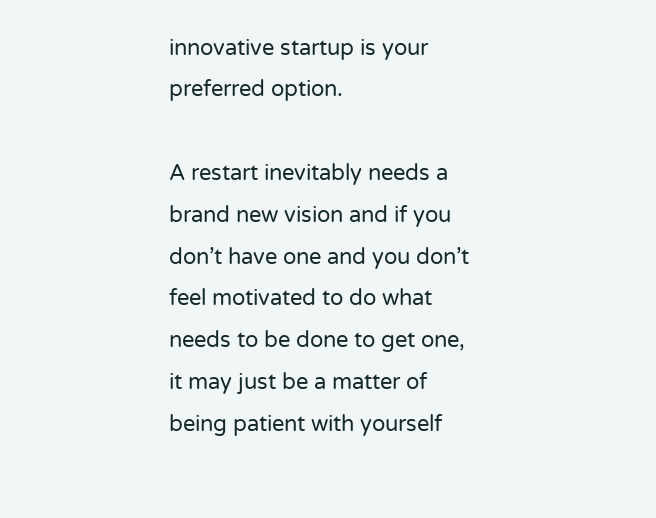innovative startup is your preferred option.

A restart inevitably needs a brand new vision and if you don’t have one and you don’t feel motivated to do what needs to be done to get one, it may just be a matter of being patient with yourself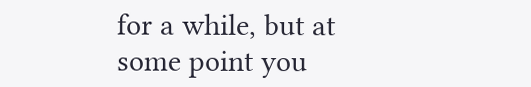for a while, but at some point you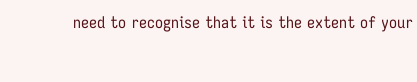need to recognise that it is the extent of your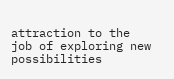attraction to the job of exploring new possibilities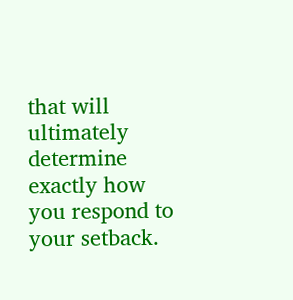that will ultimately determine exactly how you respond to your setback.